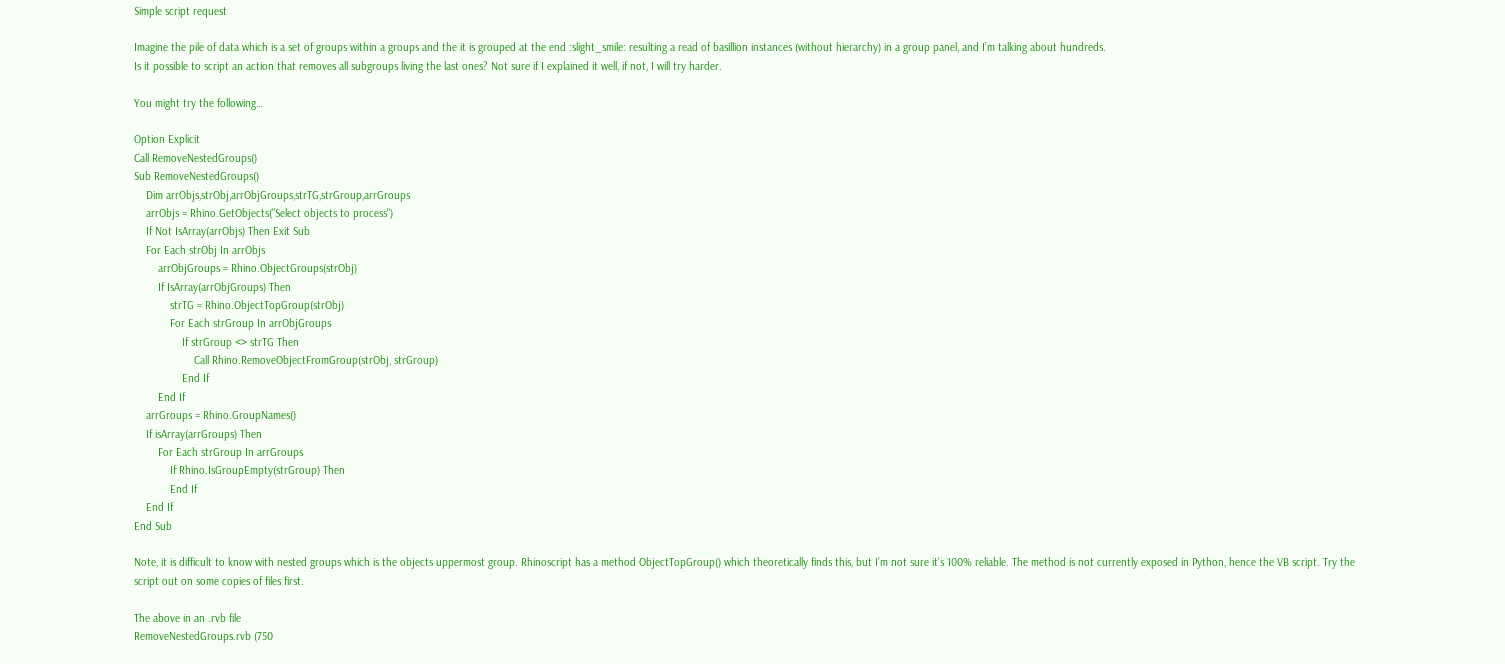Simple script request

Imagine the pile of data which is a set of groups within a groups and the it is grouped at the end :slight_smile: resulting a read of basillion instances (without hierarchy) in a group panel, and I’m talking about hundreds.
Is it possible to script an action that removes all subgroups living the last ones? Not sure if I explained it well, if not, I will try harder.

You might try the following…

Option Explicit
Call RemoveNestedGroups()
Sub RemoveNestedGroups()
    Dim arrObjs,strObj,arrObjGroups,strTG,strGroup,arrGroups
    arrObjs = Rhino.GetObjects("Select objects to process")
    If Not IsArray(arrObjs) Then Exit Sub
    For Each strObj In arrObjs
        arrObjGroups = Rhino.ObjectGroups(strObj)
        If IsArray(arrObjGroups) Then
            strTG = Rhino.ObjectTopGroup(strObj)
            For Each strGroup In arrObjGroups
                If strGroup <> strTG Then
                    Call Rhino.RemoveObjectFromGroup(strObj, strGroup)
                End If
        End If
    arrGroups = Rhino.GroupNames()
    If isArray(arrGroups) Then
        For Each strGroup In arrGroups
            If Rhino.IsGroupEmpty(strGroup) Then
            End If
    End If
End Sub

Note, it is difficult to know with nested groups which is the objects uppermost group. Rhinoscript has a method ObjectTopGroup() which theoretically finds this, but I’m not sure it’s 100% reliable. The method is not currently exposed in Python, hence the VB script. Try the script out on some copies of files first.

The above in an .rvb file
RemoveNestedGroups.rvb (750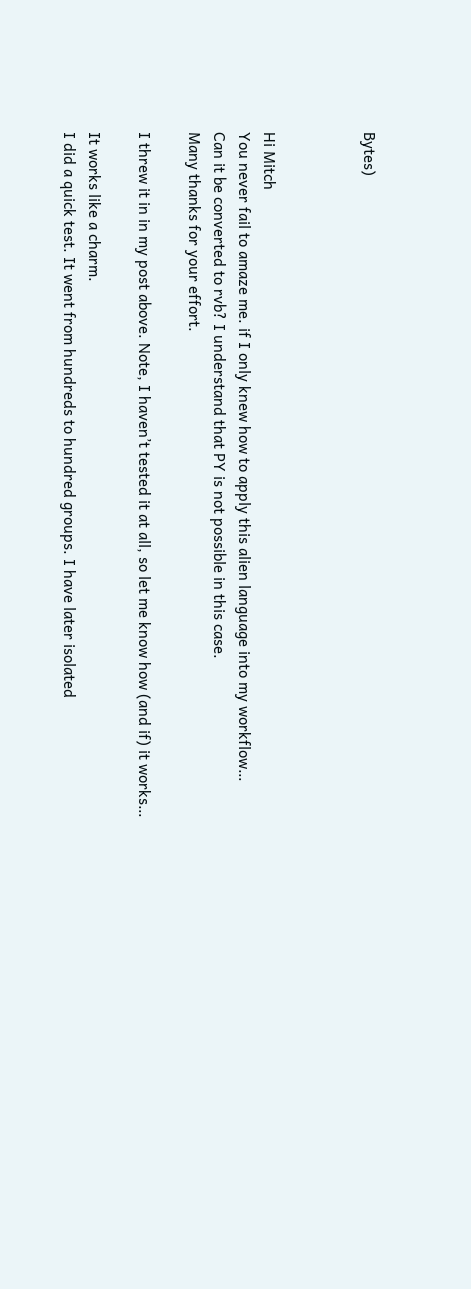Bytes)



Hi Mitch
You never fail to amaze me. if I only knew how to apply this alien language into my workflow…
Can it be converted to rvb? I understand that PY is not possible in this case.
Many thanks for your effort.

I threw it in in my post above. Note, I haven’t tested it at all, so let me know how (and if) it works…

It works like a charm.
I did a quick test. It went from hundreds to hundred groups. I have later isolated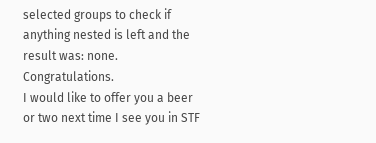selected groups to check if anything nested is left and the result was: none. Congratulations.
I would like to offer you a beer or two next time I see you in STF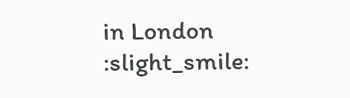in London :slight_smile: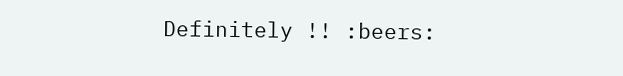Definitely !! :beers: